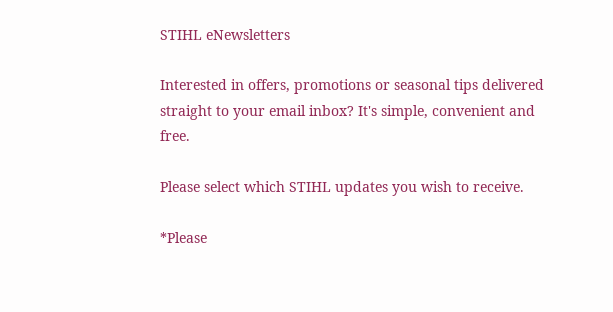STIHL eNewsletters

Interested in offers, promotions or seasonal tips delivered straight to your email inbox? It's simple, convenient and free.

Please select which STIHL updates you wish to receive.

*Please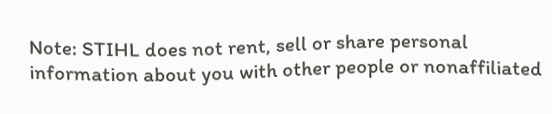Note: STIHL does not rent, sell or share personal information about you with other people or nonaffiliated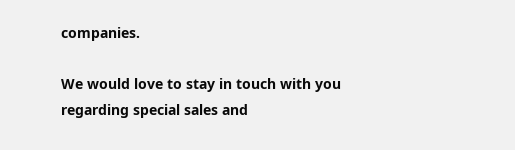companies.

We would love to stay in touch with you regarding special sales and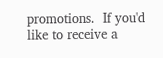promotions.  If you'd like to receive a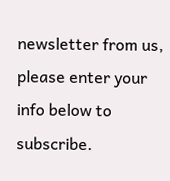newsletter from us, please enter your info below to subscribe.